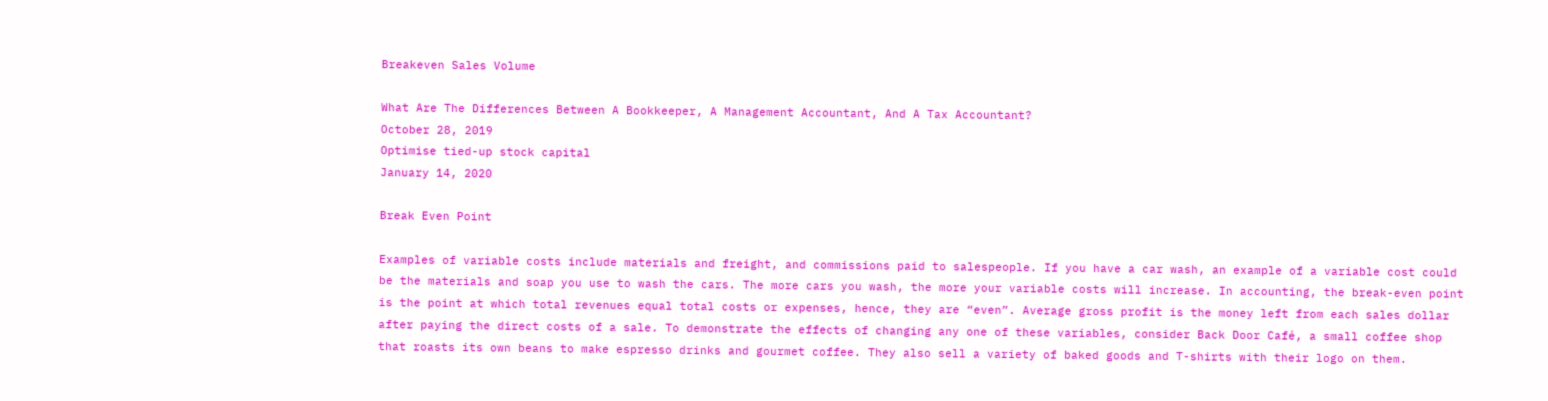Breakeven Sales Volume

What Are The Differences Between A Bookkeeper, A Management Accountant, And A Tax Accountant?
October 28, 2019
Optimise tied-up stock capital
January 14, 2020

Break Even Point

Examples of variable costs include materials and freight, and commissions paid to salespeople. If you have a car wash, an example of a variable cost could be the materials and soap you use to wash the cars. The more cars you wash, the more your variable costs will increase. In accounting, the break-even point is the point at which total revenues equal total costs or expenses, hence, they are “even”. Average gross profit is the money left from each sales dollar after paying the direct costs of a sale. To demonstrate the effects of changing any one of these variables, consider Back Door Café, a small coffee shop that roasts its own beans to make espresso drinks and gourmet coffee. They also sell a variety of baked goods and T-shirts with their logo on them.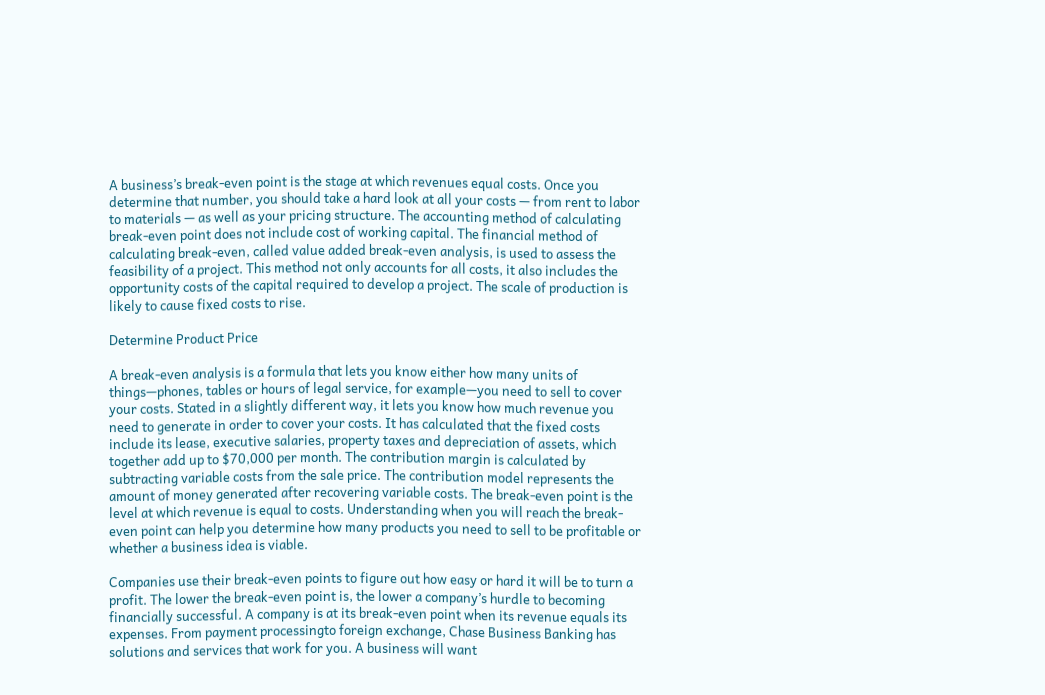A business’s break-even point is the stage at which revenues equal costs. Once you determine that number, you should take a hard look at all your costs — from rent to labor to materials — as well as your pricing structure. The accounting method of calculating break-even point does not include cost of working capital. The financial method of calculating break-even, called value added break-even analysis, is used to assess the feasibility of a project. This method not only accounts for all costs, it also includes the opportunity costs of the capital required to develop a project. The scale of production is likely to cause fixed costs to rise.

Determine Product Price

A break-even analysis is a formula that lets you know either how many units of things—phones, tables or hours of legal service, for example—you need to sell to cover your costs. Stated in a slightly different way, it lets you know how much revenue you need to generate in order to cover your costs. It has calculated that the fixed costs include its lease, executive salaries, property taxes and depreciation of assets, which together add up to $70,000 per month. The contribution margin is calculated by subtracting variable costs from the sale price. The contribution model represents the amount of money generated after recovering variable costs. The break-even point is the level at which revenue is equal to costs. Understanding when you will reach the break-even point can help you determine how many products you need to sell to be profitable or whether a business idea is viable.

Companies use their break-even points to figure out how easy or hard it will be to turn a profit. The lower the break-even point is, the lower a company’s hurdle to becoming financially successful. A company is at its break-even point when its revenue equals its expenses. From payment processingto foreign exchange, Chase Business Banking has solutions and services that work for you. A business will want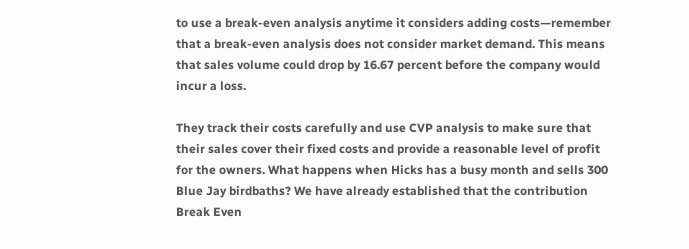to use a break-even analysis anytime it considers adding costs—remember that a break-even analysis does not consider market demand. This means that sales volume could drop by 16.67 percent before the company would incur a loss.

They track their costs carefully and use CVP analysis to make sure that their sales cover their fixed costs and provide a reasonable level of profit for the owners. What happens when Hicks has a busy month and sells 300 Blue Jay birdbaths? We have already established that the contribution Break Even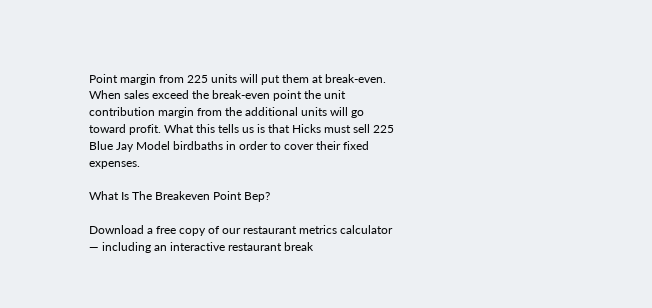Point margin from 225 units will put them at break-even. When sales exceed the break-even point the unit contribution margin from the additional units will go toward profit. What this tells us is that Hicks must sell 225 Blue Jay Model birdbaths in order to cover their fixed expenses.

What Is The Breakeven Point Bep?

Download a free copy of our restaurant metrics calculator — including an interactive restaurant break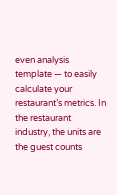even analysis template — to easily calculate your restaurant’s metrics. In the restaurant industry, the units are the guest counts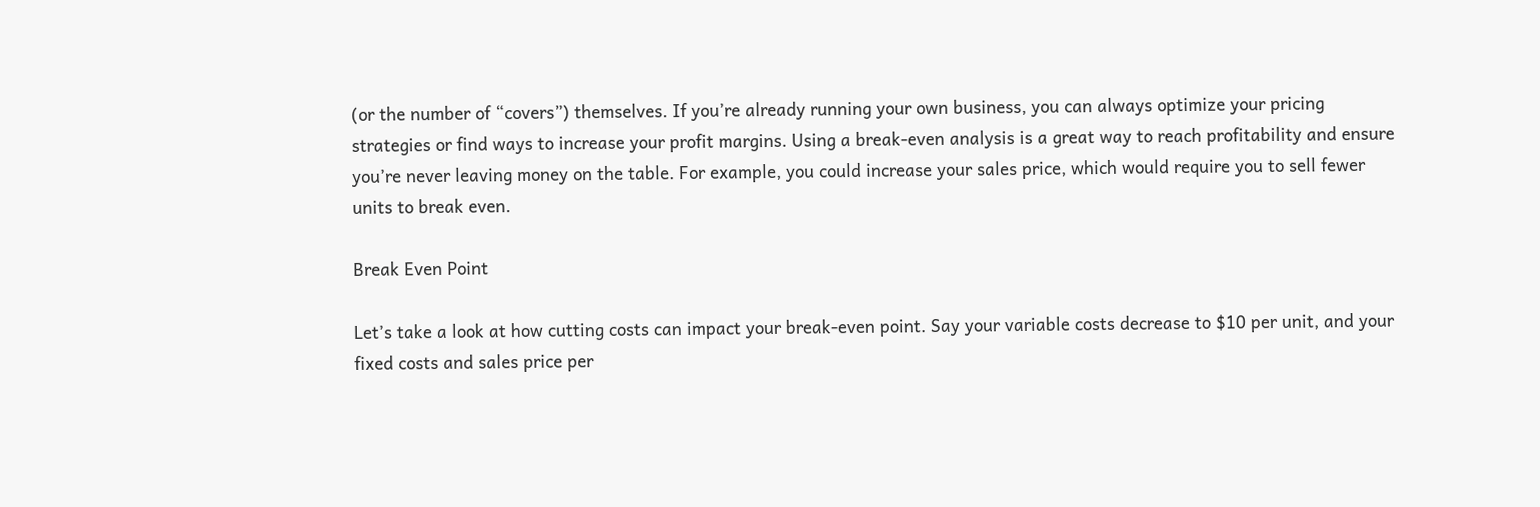(or the number of “covers”) themselves. If you’re already running your own business, you can always optimize your pricing strategies or find ways to increase your profit margins. Using a break-even analysis is a great way to reach profitability and ensure you’re never leaving money on the table. For example, you could increase your sales price, which would require you to sell fewer units to break even.

Break Even Point

Let’s take a look at how cutting costs can impact your break-even point. Say your variable costs decrease to $10 per unit, and your fixed costs and sales price per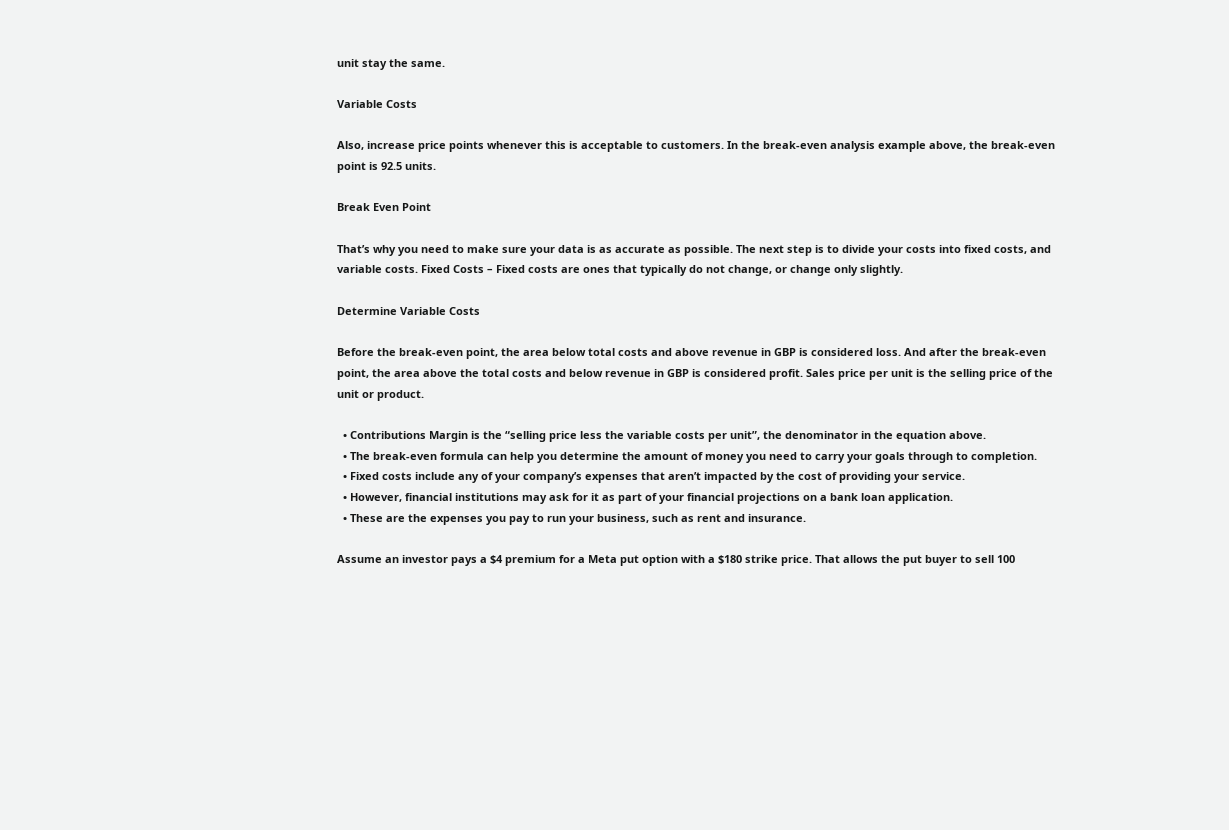unit stay the same.

Variable Costs

Also, increase price points whenever this is acceptable to customers. In the break-even analysis example above, the break-even point is 92.5 units.

Break Even Point

That’s why you need to make sure your data is as accurate as possible. The next step is to divide your costs into fixed costs, and variable costs. Fixed Costs – Fixed costs are ones that typically do not change, or change only slightly.

Determine Variable Costs

Before the break-even point, the area below total costs and above revenue in GBP is considered loss. And after the break-even point, the area above the total costs and below revenue in GBP is considered profit. Sales price per unit is the selling price of the unit or product.

  • Contributions Margin is the “selling price less the variable costs per unit”, the denominator in the equation above.
  • The break-even formula can help you determine the amount of money you need to carry your goals through to completion.
  • Fixed costs include any of your company’s expenses that aren’t impacted by the cost of providing your service.
  • However, financial institutions may ask for it as part of your financial projections on a bank loan application.
  • These are the expenses you pay to run your business, such as rent and insurance.

Assume an investor pays a $4 premium for a Meta put option with a $180 strike price. That allows the put buyer to sell 100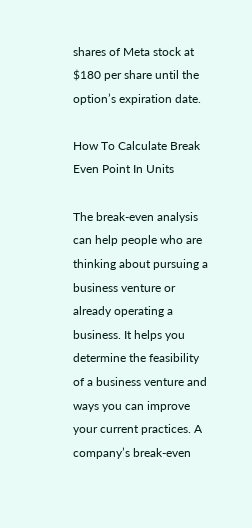shares of Meta stock at $180 per share until the option’s expiration date.

How To Calculate Break Even Point In Units

The break-even analysis can help people who are thinking about pursuing a business venture or already operating a business. It helps you determine the feasibility of a business venture and ways you can improve your current practices. A company’s break-even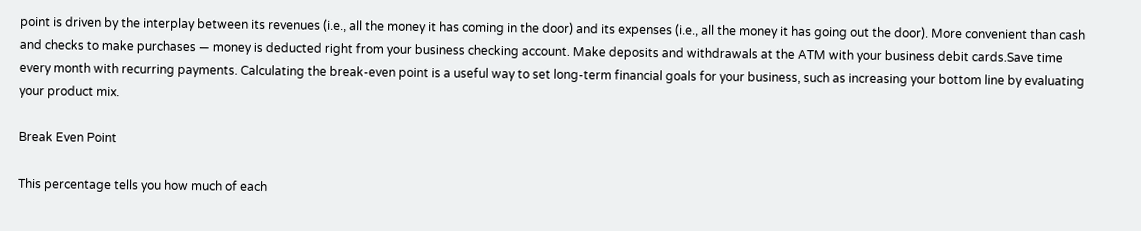point is driven by the interplay between its revenues (i.e., all the money it has coming in the door) and its expenses (i.e., all the money it has going out the door). More convenient than cash and checks to make purchases — money is deducted right from your business checking account. Make deposits and withdrawals at the ATM with your business debit cards.Save time every month with recurring payments. Calculating the break-even point is a useful way to set long-term financial goals for your business, such as increasing your bottom line by evaluating your product mix.

Break Even Point

This percentage tells you how much of each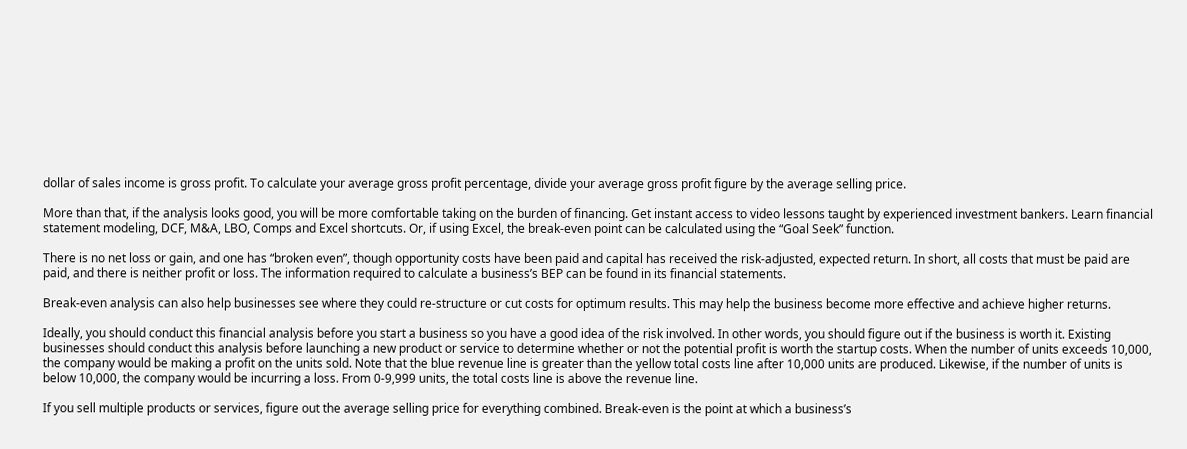dollar of sales income is gross profit. To calculate your average gross profit percentage, divide your average gross profit figure by the average selling price.

More than that, if the analysis looks good, you will be more comfortable taking on the burden of financing. Get instant access to video lessons taught by experienced investment bankers. Learn financial statement modeling, DCF, M&A, LBO, Comps and Excel shortcuts. Or, if using Excel, the break-even point can be calculated using the “Goal Seek” function.

There is no net loss or gain, and one has “broken even”, though opportunity costs have been paid and capital has received the risk-adjusted, expected return. In short, all costs that must be paid are paid, and there is neither profit or loss. The information required to calculate a business’s BEP can be found in its financial statements.

Break-even analysis can also help businesses see where they could re-structure or cut costs for optimum results. This may help the business become more effective and achieve higher returns.

Ideally, you should conduct this financial analysis before you start a business so you have a good idea of the risk involved. In other words, you should figure out if the business is worth it. Existing businesses should conduct this analysis before launching a new product or service to determine whether or not the potential profit is worth the startup costs. When the number of units exceeds 10,000, the company would be making a profit on the units sold. Note that the blue revenue line is greater than the yellow total costs line after 10,000 units are produced. Likewise, if the number of units is below 10,000, the company would be incurring a loss. From 0-9,999 units, the total costs line is above the revenue line.

If you sell multiple products or services, figure out the average selling price for everything combined. Break-even is the point at which a business’s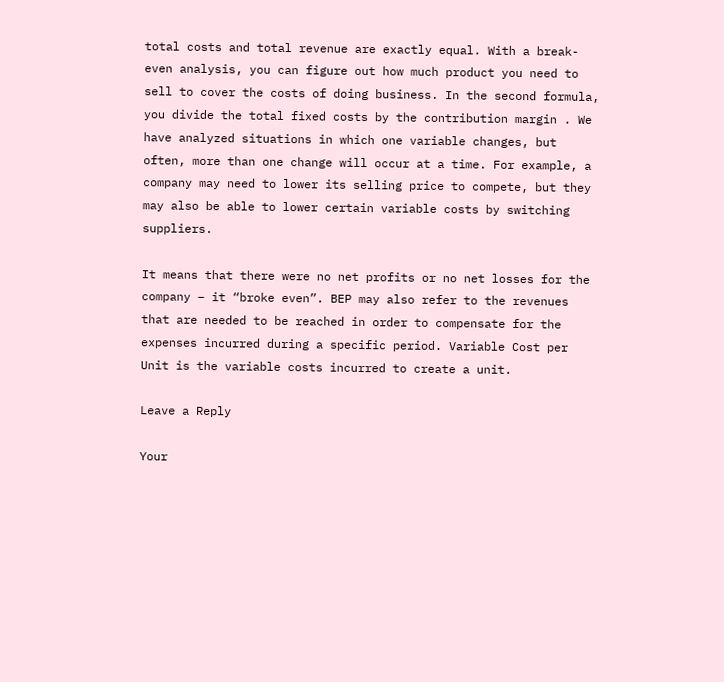total costs and total revenue are exactly equal. With a break-even analysis, you can figure out how much product you need to sell to cover the costs of doing business. In the second formula, you divide the total fixed costs by the contribution margin . We have analyzed situations in which one variable changes, but often, more than one change will occur at a time. For example, a company may need to lower its selling price to compete, but they may also be able to lower certain variable costs by switching suppliers.

It means that there were no net profits or no net losses for the company – it “broke even”. BEP may also refer to the revenues that are needed to be reached in order to compensate for the expenses incurred during a specific period. Variable Cost per Unit is the variable costs incurred to create a unit.

Leave a Reply

Your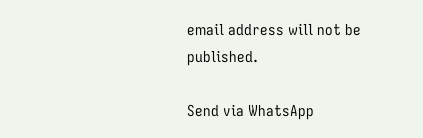email address will not be published.

Send via WhatsApp